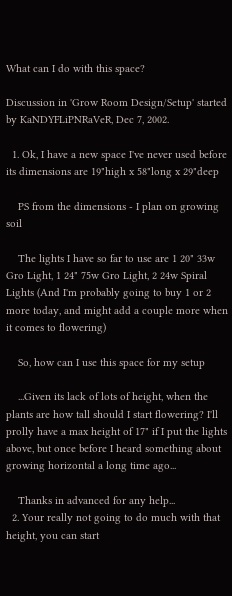What can I do with this space?

Discussion in 'Grow Room Design/Setup' started by KaNDYFLiPNRaVeR, Dec 7, 2002.

  1. Ok, I have a new space I've never used before its dimensions are 19"high x 58"long x 29"deep

    PS from the dimensions - I plan on growing soil

    The lights I have so far to use are 1 20" 33w Gro Light, 1 24" 75w Gro Light, 2 24w Spiral Lights (And I'm probably going to buy 1 or 2 more today, and might add a couple more when it comes to flowering)

    So, how can I use this space for my setup

    ...Given its lack of lots of height, when the plants are how tall should I start flowering? I'll prolly have a max height of 17" if I put the lights above, but once before I heard something about growing horizontal a long time ago...

    Thanks in advanced for any help...
  2. Your really not going to do much with that height, you can start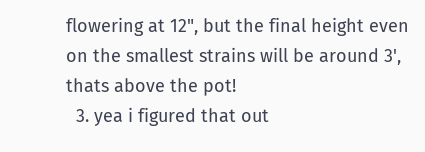flowering at 12", but the final height even on the smallest strains will be around 3', thats above the pot!
  3. yea i figured that out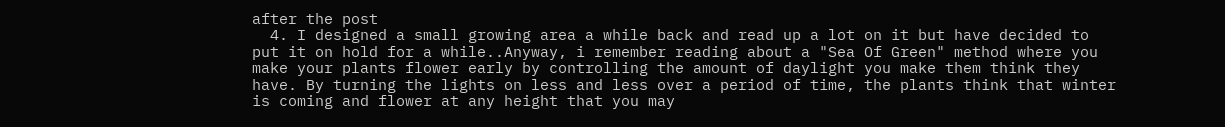after the post
  4. I designed a small growing area a while back and read up a lot on it but have decided to put it on hold for a while..Anyway, i remember reading about a "Sea Of Green" method where you make your plants flower early by controlling the amount of daylight you make them think they have. By turning the lights on less and less over a period of time, the plants think that winter is coming and flower at any height that you may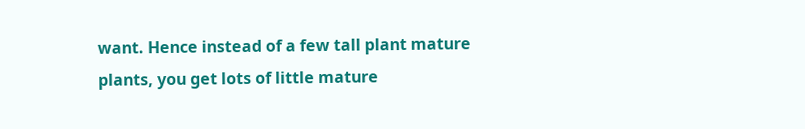want. Hence instead of a few tall plant mature plants, you get lots of little mature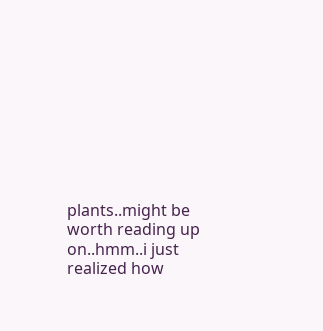plants..might be worth reading up on..hmm..i just realized how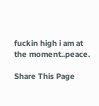fuckin high i am at the moment..peace.

Share This Page